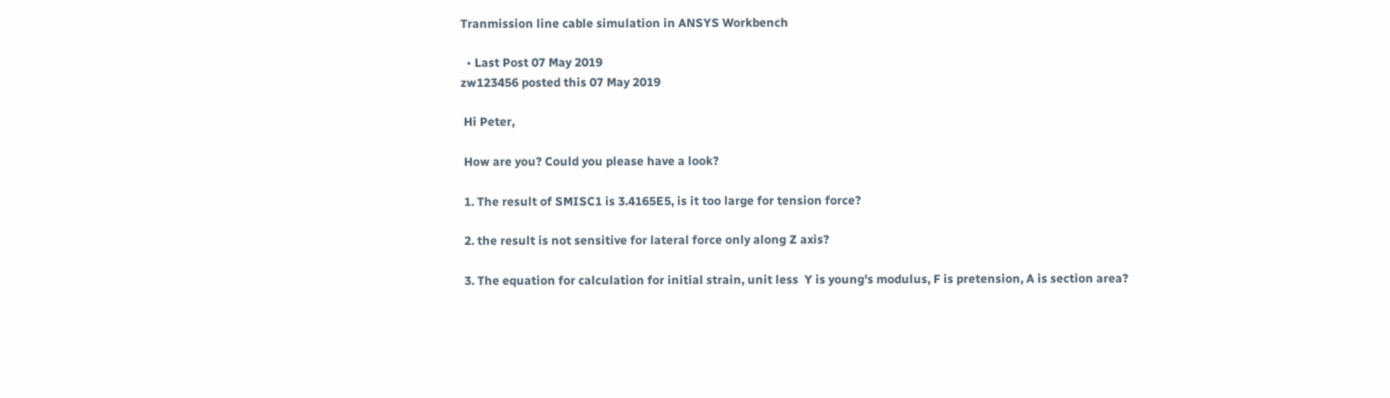Tranmission line cable simulation in ANSYS Workbench

  • Last Post 07 May 2019
zw123456 posted this 07 May 2019

 Hi Peter,

 How are you? Could you please have a look?

 1. The result of SMISC1 is 3.4165E5, is it too large for tension force?

 2. the result is not sensitive for lateral force only along Z axis?

 3. The equation for calculation for initial strain, unit less  Y is young's modulus, F is pretension, A is section area?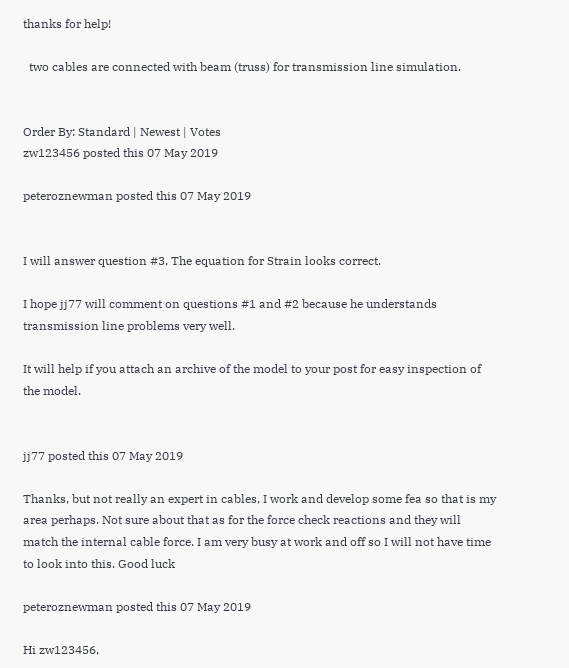thanks for help!

  two cables are connected with beam (truss) for transmission line simulation.


Order By: Standard | Newest | Votes
zw123456 posted this 07 May 2019

peteroznewman posted this 07 May 2019


I will answer question #3. The equation for Strain looks correct.

I hope jj77 will comment on questions #1 and #2 because he understands transmission line problems very well.

It will help if you attach an archive of the model to your post for easy inspection of the model.


jj77 posted this 07 May 2019

Thanks, but not really an expert in cables, I work and develop some fea so that is my area perhaps. Not sure about that as for the force check reactions and they will match the internal cable force. I am very busy at work and off so I will not have time to look into this. Good luck

peteroznewman posted this 07 May 2019

Hi zw123456,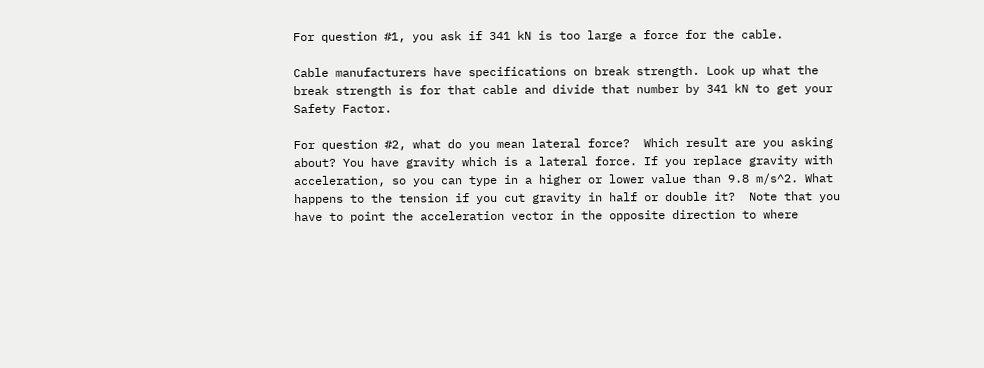For question #1, you ask if 341 kN is too large a force for the cable.

Cable manufacturers have specifications on break strength. Look up what the break strength is for that cable and divide that number by 341 kN to get your Safety Factor.

For question #2, what do you mean lateral force?  Which result are you asking about? You have gravity which is a lateral force. If you replace gravity with acceleration, so you can type in a higher or lower value than 9.8 m/s^2. What happens to the tension if you cut gravity in half or double it?  Note that you have to point the acceleration vector in the opposite direction to where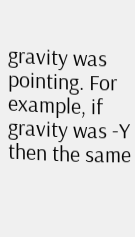gravity was pointing. For example, if gravity was -Y then the same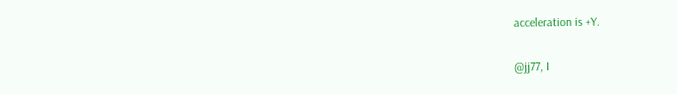acceleration is +Y.

@jj77, I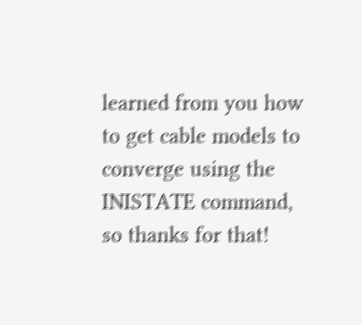learned from you how to get cable models to converge using the INISTATE command, so thanks for that!